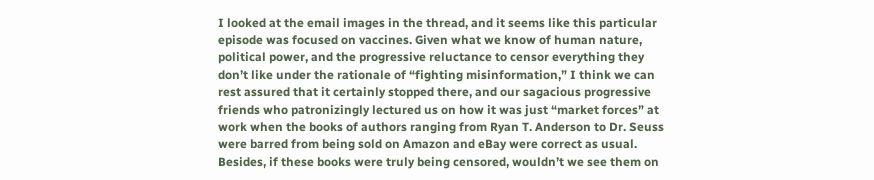I looked at the email images in the thread, and it seems like this particular episode was focused on vaccines. Given what we know of human nature, political power, and the progressive reluctance to censor everything they don’t like under the rationale of “fighting misinformation,” I think we can rest assured that it certainly stopped there, and our sagacious progressive friends who patronizingly lectured us on how it was just “market forces” at work when the books of authors ranging from Ryan T. Anderson to Dr. Seuss were barred from being sold on Amazon and eBay were correct as usual. Besides, if these books were truly being censored, wouldn’t we see them on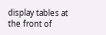display tables at the front of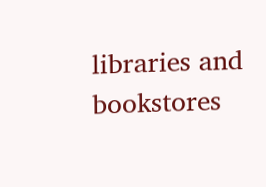libraries and bookstores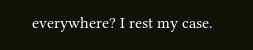everywhere? I rest my case.